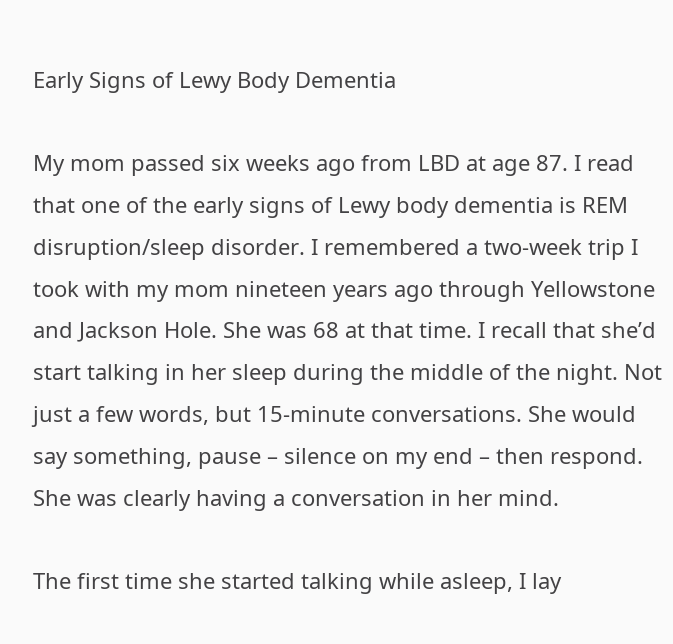Early Signs of Lewy Body Dementia

My mom passed six weeks ago from LBD at age 87. I read that one of the early signs of Lewy body dementia is REM disruption/sleep disorder. I remembered a two-week trip I took with my mom nineteen years ago through Yellowstone and Jackson Hole. She was 68 at that time. I recall that she’d start talking in her sleep during the middle of the night. Not just a few words, but 15-minute conversations. She would say something, pause – silence on my end – then respond. She was clearly having a conversation in her mind.

The first time she started talking while asleep, I lay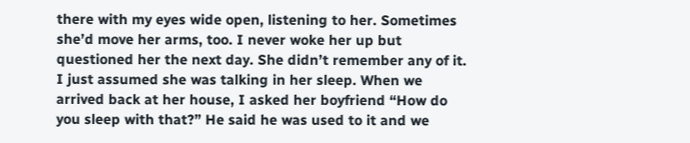there with my eyes wide open, listening to her. Sometimes she’d move her arms, too. I never woke her up but questioned her the next day. She didn’t remember any of it. I just assumed she was talking in her sleep. When we arrived back at her house, I asked her boyfriend “How do you sleep with that?” He said he was used to it and we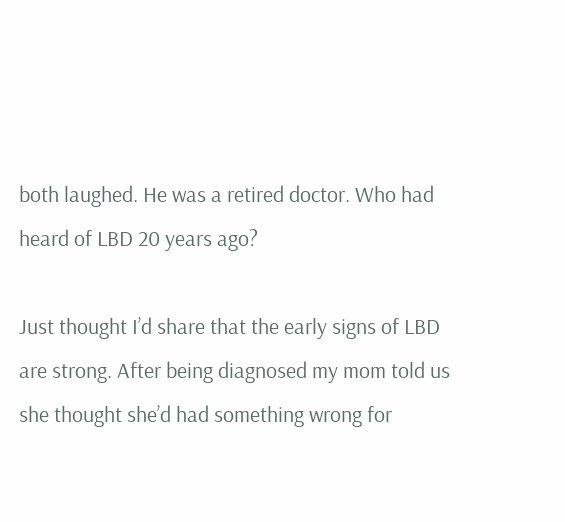both laughed. He was a retired doctor. Who had heard of LBD 20 years ago?

Just thought I’d share that the early signs of LBD are strong. After being diagnosed my mom told us she thought she’d had something wrong for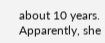about 10 years. Apparently, she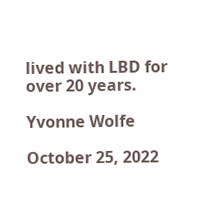lived with LBD for over 20 years.

Yvonne Wolfe

October 25, 2022